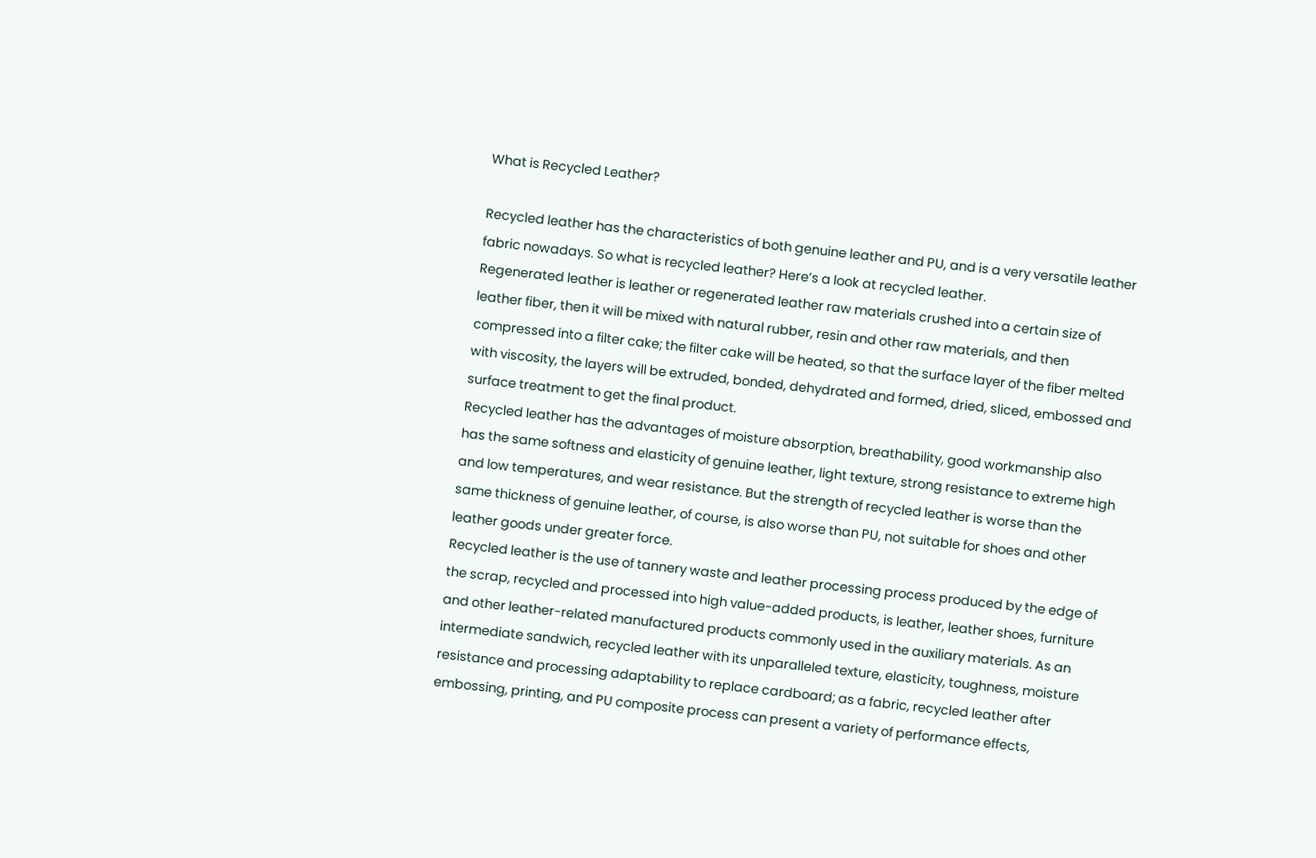What is Recycled Leather?

Recycled leather has the characteristics of both genuine leather and PU, and is a very versatile leather fabric nowadays. So what is recycled leather? Here’s a look at recycled leather.
Regenerated leather is leather or regenerated leather raw materials crushed into a certain size of leather fiber, then it will be mixed with natural rubber, resin and other raw materials, and then compressed into a filter cake; the filter cake will be heated, so that the surface layer of the fiber melted with viscosity, the layers will be extruded, bonded, dehydrated and formed, dried, sliced, embossed and surface treatment to get the final product.
Recycled leather has the advantages of moisture absorption, breathability, good workmanship also has the same softness and elasticity of genuine leather, light texture, strong resistance to extreme high and low temperatures, and wear resistance. But the strength of recycled leather is worse than the same thickness of genuine leather, of course, is also worse than PU, not suitable for shoes and other leather goods under greater force.
Recycled leather is the use of tannery waste and leather processing process produced by the edge of the scrap, recycled and processed into high value-added products, is leather, leather shoes, furniture and other leather-related manufactured products commonly used in the auxiliary materials. As an intermediate sandwich, recycled leather with its unparalleled texture, elasticity, toughness, moisture resistance and processing adaptability to replace cardboard; as a fabric, recycled leather after embossing, printing, and PU composite process can present a variety of performance effects,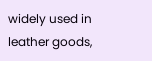widely used in leather goods,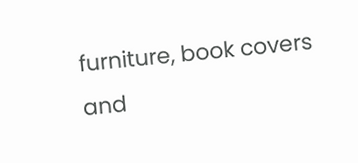furniture, book covers and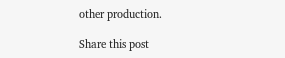other production.

Share this post